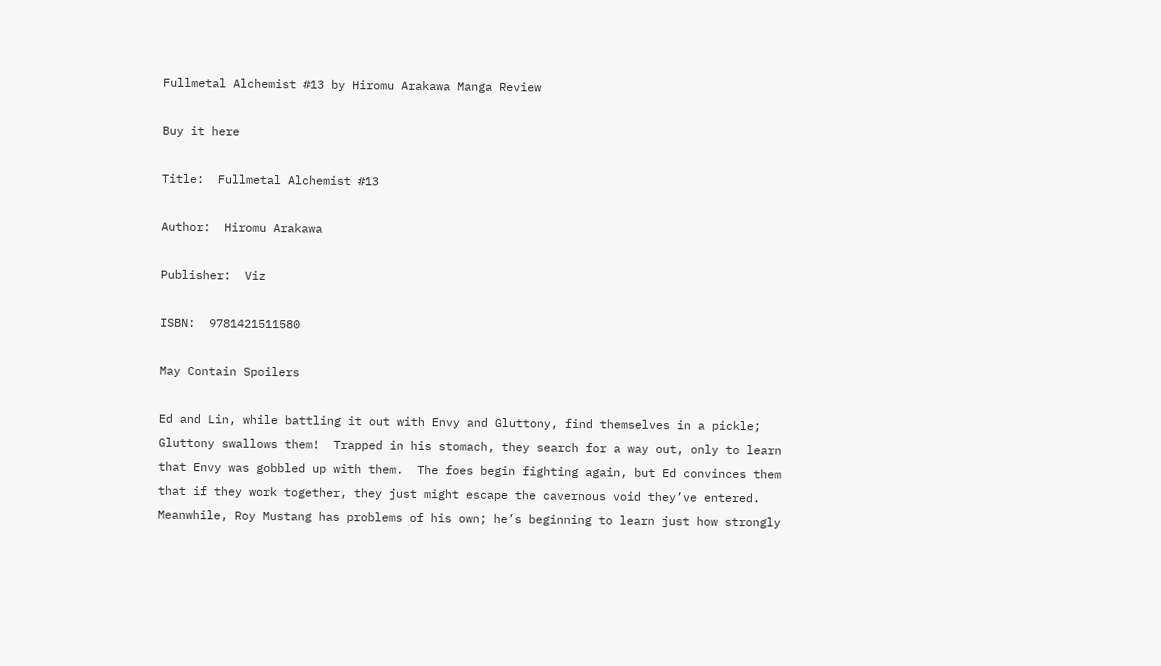Fullmetal Alchemist #13 by Hiromu Arakawa Manga Review

Buy it here

Title:  Fullmetal Alchemist #13

Author:  Hiromu Arakawa

Publisher:  Viz

ISBN:  9781421511580

May Contain Spoilers

Ed and Lin, while battling it out with Envy and Gluttony, find themselves in a pickle; Gluttony swallows them!  Trapped in his stomach, they search for a way out, only to learn that Envy was gobbled up with them.  The foes begin fighting again, but Ed convinces them that if they work together, they just might escape the cavernous void they’ve entered.  Meanwhile, Roy Mustang has problems of his own; he’s beginning to learn just how strongly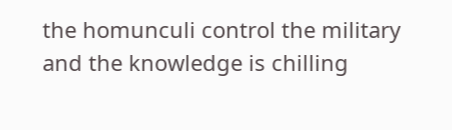the homunculi control the military and the knowledge is chilling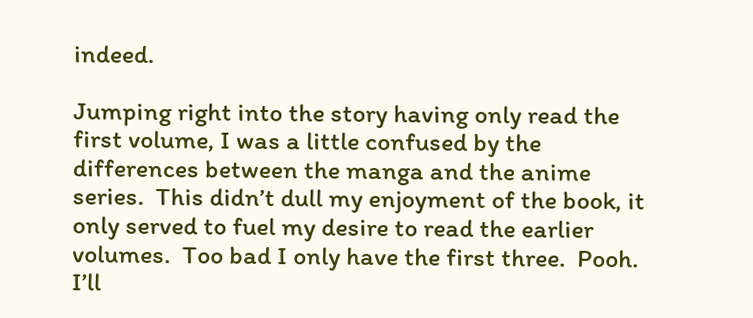indeed.

Jumping right into the story having only read the first volume, I was a little confused by the differences between the manga and the anime series.  This didn’t dull my enjoyment of the book, it only served to fuel my desire to read the earlier volumes.  Too bad I only have the first three.  Pooh.  I’ll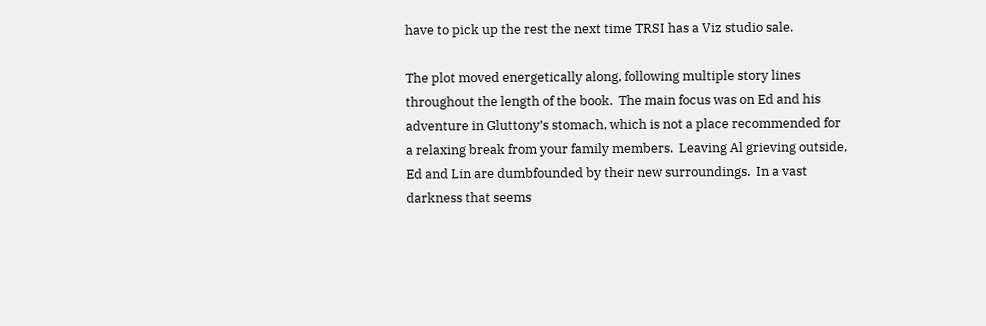have to pick up the rest the next time TRSI has a Viz studio sale.

The plot moved energetically along, following multiple story lines throughout the length of the book.  The main focus was on Ed and his adventure in Gluttony’s stomach, which is not a place recommended for a relaxing break from your family members.  Leaving Al grieving outside, Ed and Lin are dumbfounded by their new surroundings.  In a vast darkness that seems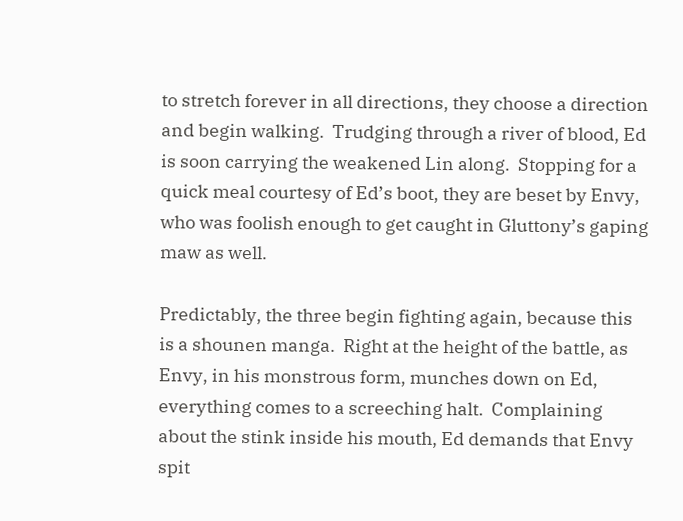to stretch forever in all directions, they choose a direction and begin walking.  Trudging through a river of blood, Ed is soon carrying the weakened Lin along.  Stopping for a quick meal courtesy of Ed’s boot, they are beset by Envy, who was foolish enough to get caught in Gluttony’s gaping maw as well.

Predictably, the three begin fighting again, because this is a shounen manga.  Right at the height of the battle, as Envy, in his monstrous form, munches down on Ed, everything comes to a screeching halt.  Complaining about the stink inside his mouth, Ed demands that Envy spit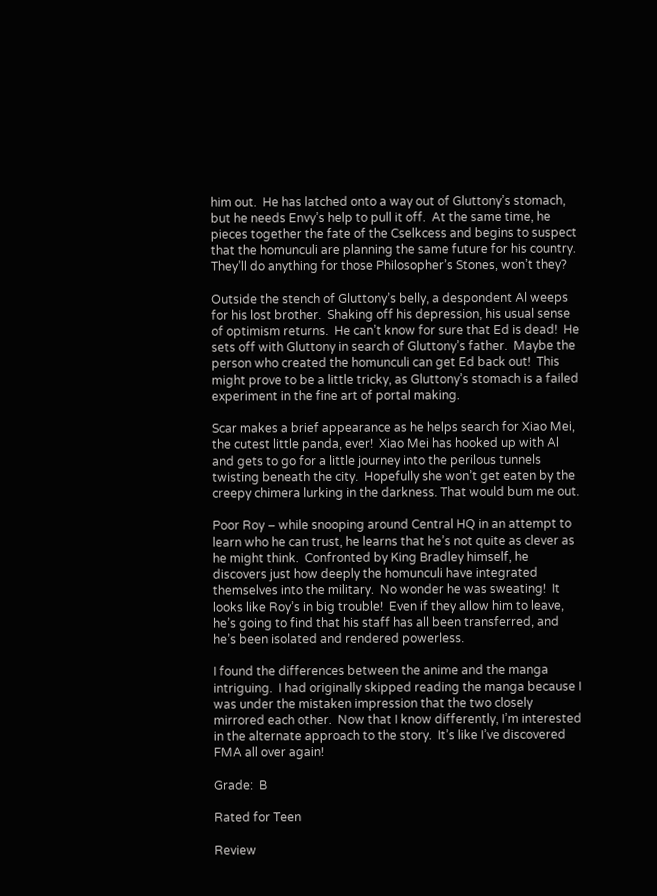him out.  He has latched onto a way out of Gluttony’s stomach, but he needs Envy’s help to pull it off.  At the same time, he pieces together the fate of the Cselkcess and begins to suspect that the homunculi are planning the same future for his country.  They’ll do anything for those Philosopher’s Stones, won’t they?

Outside the stench of Gluttony’s belly, a despondent Al weeps for his lost brother.  Shaking off his depression, his usual sense of optimism returns.  He can’t know for sure that Ed is dead!  He sets off with Gluttony in search of Gluttony’s father.  Maybe the person who created the homunculi can get Ed back out!  This might prove to be a little tricky, as Gluttony’s stomach is a failed experiment in the fine art of portal making.

Scar makes a brief appearance as he helps search for Xiao Mei, the cutest little panda, ever!  Xiao Mei has hooked up with Al and gets to go for a little journey into the perilous tunnels twisting beneath the city.  Hopefully she won’t get eaten by the creepy chimera lurking in the darkness. That would bum me out.

Poor Roy – while snooping around Central HQ in an attempt to learn who he can trust, he learns that he’s not quite as clever as he might think.  Confronted by King Bradley himself, he discovers just how deeply the homunculi have integrated themselves into the military.  No wonder he was sweating!  It looks like Roy’s in big trouble!  Even if they allow him to leave, he’s going to find that his staff has all been transferred, and he’s been isolated and rendered powerless.

I found the differences between the anime and the manga intriguing.  I had originally skipped reading the manga because I was under the mistaken impression that the two closely mirrored each other.  Now that I know differently, I’m interested in the alternate approach to the story.  It’s like I’ve discovered FMA all over again!

Grade:  B

Rated for Teen

Review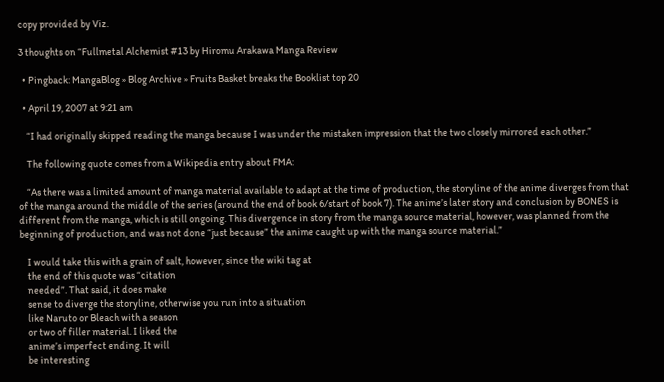copy provided by Viz.

3 thoughts on “Fullmetal Alchemist #13 by Hiromu Arakawa Manga Review

  • Pingback: MangaBlog » Blog Archive » Fruits Basket breaks the Booklist top 20

  • April 19, 2007 at 9:21 am

    “I had originally skipped reading the manga because I was under the mistaken impression that the two closely mirrored each other.”

    The following quote comes from a Wikipedia entry about FMA:

    “As there was a limited amount of manga material available to adapt at the time of production, the storyline of the anime diverges from that of the manga around the middle of the series (around the end of book 6/start of book 7). The anime’s later story and conclusion by BONES is different from the manga, which is still ongoing. This divergence in story from the manga source material, however, was planned from the beginning of production, and was not done “just because” the anime caught up with the manga source material.”

    I would take this with a grain of salt, however, since the wiki tag at
    the end of this quote was “citation
    needed”. That said, it does make
    sense to diverge the storyline, otherwise you run into a situation
    like Naruto or Bleach with a season
    or two of filler material. I liked the
    anime’s imperfect ending. It will
    be interesting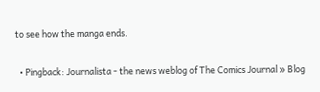to see how the manga ends.

  • Pingback: Journalista - the news weblog of The Comics Journal » Blog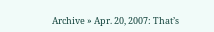Archive » Apr. 20, 2007: That’s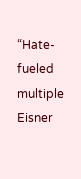“Hate-fueled multiple Eisner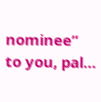nominee” to you, pal…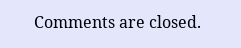Comments are closed.